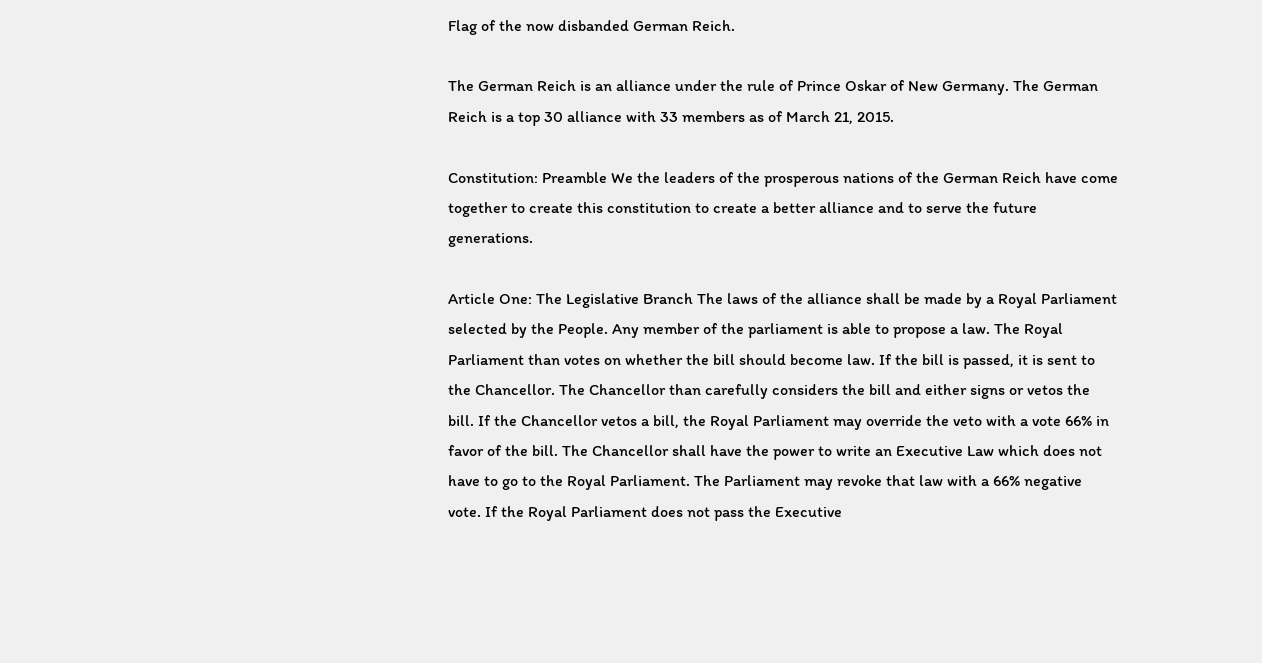Flag of the now disbanded German Reich.

The German Reich is an alliance under the rule of Prince Oskar of New Germany. The German Reich is a top 30 alliance with 33 members as of March 21, 2015.

Constitution: Preamble We the leaders of the prosperous nations of the German Reich have come together to create this constitution to create a better alliance and to serve the future generations.

Article One: The Legislative Branch The laws of the alliance shall be made by a Royal Parliament selected by the People. Any member of the parliament is able to propose a law. The Royal Parliament than votes on whether the bill should become law. If the bill is passed, it is sent to the Chancellor. The Chancellor than carefully considers the bill and either signs or vetos the bill. If the Chancellor vetos a bill, the Royal Parliament may override the veto with a vote 66% in favor of the bill. The Chancellor shall have the power to write an Executive Law which does not have to go to the Royal Parliament. The Parliament may revoke that law with a 66% negative vote. If the Royal Parliament does not pass the Executive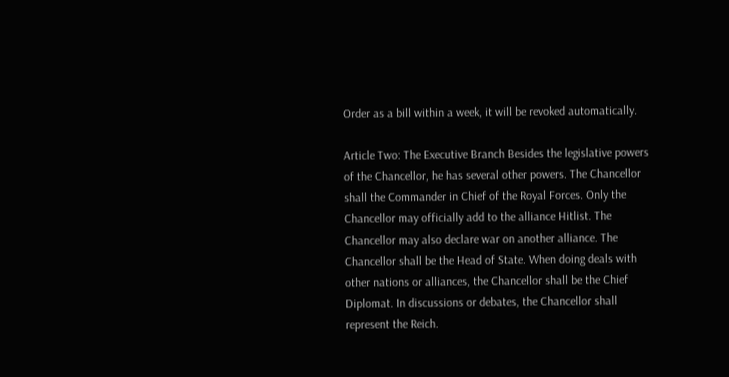Order as a bill within a week, it will be revoked automatically.

Article Two: The Executive Branch Besides the legislative powers of the Chancellor, he has several other powers. The Chancellor shall the Commander in Chief of the Royal Forces. Only the Chancellor may officially add to the alliance Hitlist. The Chancellor may also declare war on another alliance. The Chancellor shall be the Head of State. When doing deals with other nations or alliances, the Chancellor shall be the Chief Diplomat. In discussions or debates, the Chancellor shall represent the Reich.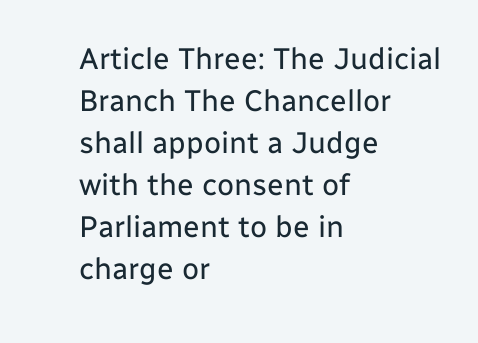Article Three: The Judicial Branch The Chancellor shall appoint a Judge with the consent of Parliament to be in charge or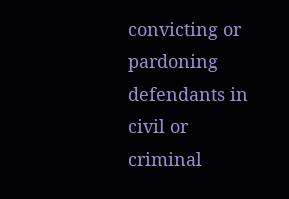convicting or pardoning defendants in civil or criminal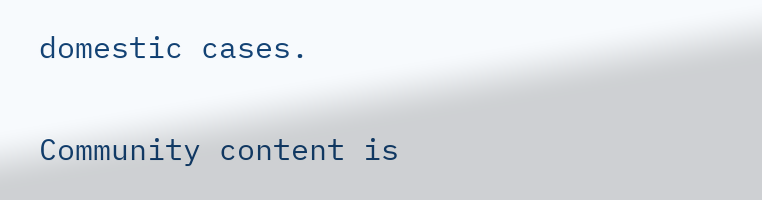domestic cases.

Community content is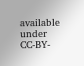available under CC-BY-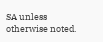SA unless otherwise noted.